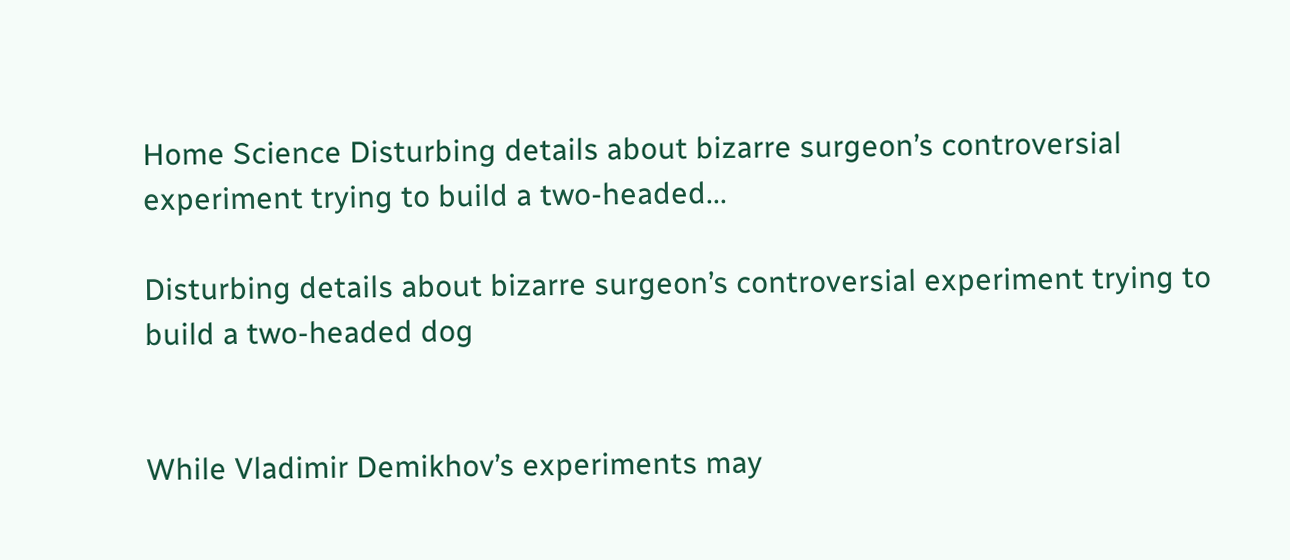Home Science Disturbing details about bizarre surgeon’s controversial experiment trying to build a two-headed...

Disturbing details about bizarre surgeon’s controversial experiment trying to build a two-headed dog


While Vladimir Demikhov’s experiments may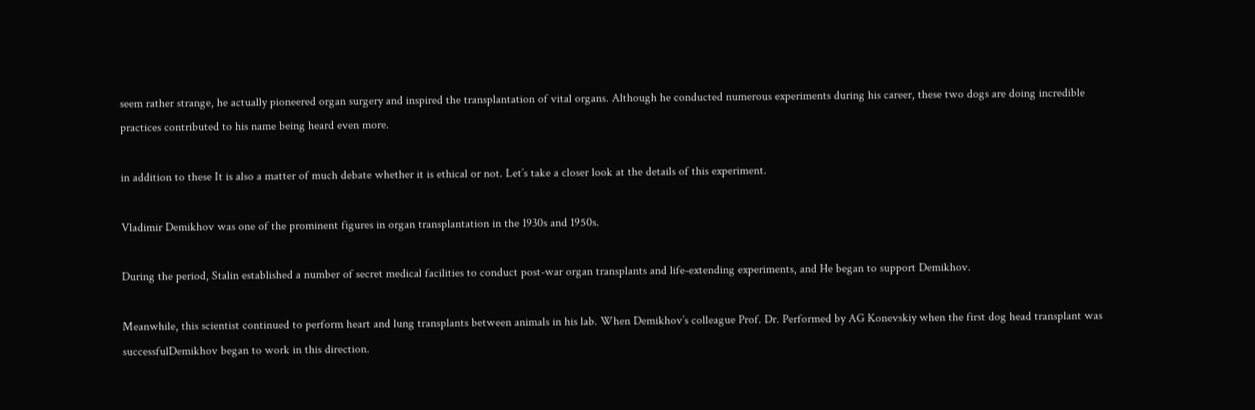seem rather strange, he actually pioneered organ surgery and inspired the transplantation of vital organs. Although he conducted numerous experiments during his career, these two dogs are doing incredible practices contributed to his name being heard even more.

in addition to these It is also a matter of much debate whether it is ethical or not. Let’s take a closer look at the details of this experiment.

Vladimir Demikhov was one of the prominent figures in organ transplantation in the 1930s and 1950s.

During the period, Stalin established a number of secret medical facilities to conduct post-war organ transplants and life-extending experiments, and He began to support Demikhov.

Meanwhile, this scientist continued to perform heart and lung transplants between animals in his lab. When Demikhov’s colleague Prof. Dr. Performed by AG Konevskiy when the first dog head transplant was successfulDemikhov began to work in this direction.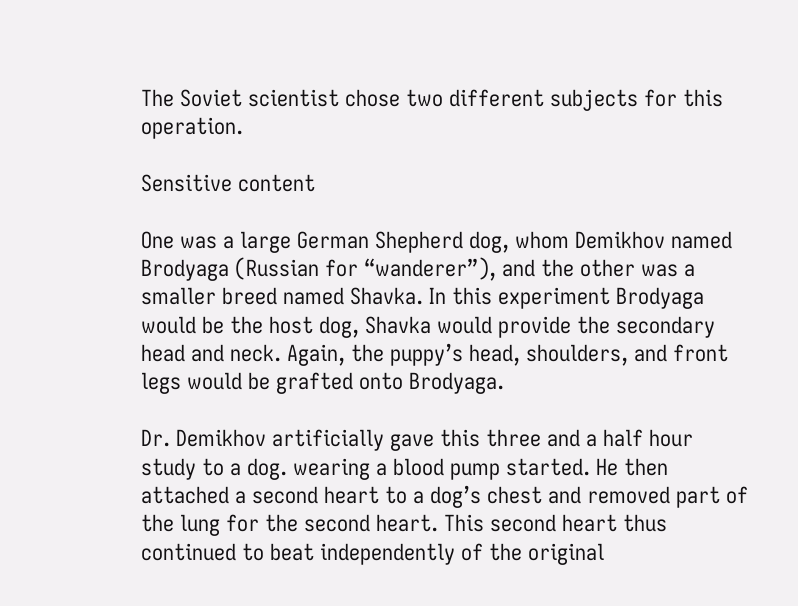The Soviet scientist chose two different subjects for this operation.

Sensitive content

One was a large German Shepherd dog, whom Demikhov named Brodyaga (Russian for “wanderer”), and the other was a smaller breed named Shavka. In this experiment Brodyaga would be the host dog, Shavka would provide the secondary head and neck. Again, the puppy’s head, shoulders, and front legs would be grafted onto Brodyaga.

Dr. Demikhov artificially gave this three and a half hour study to a dog. wearing a blood pump started. He then attached a second heart to a dog’s chest and removed part of the lung for the second heart. This second heart thus continued to beat independently of the original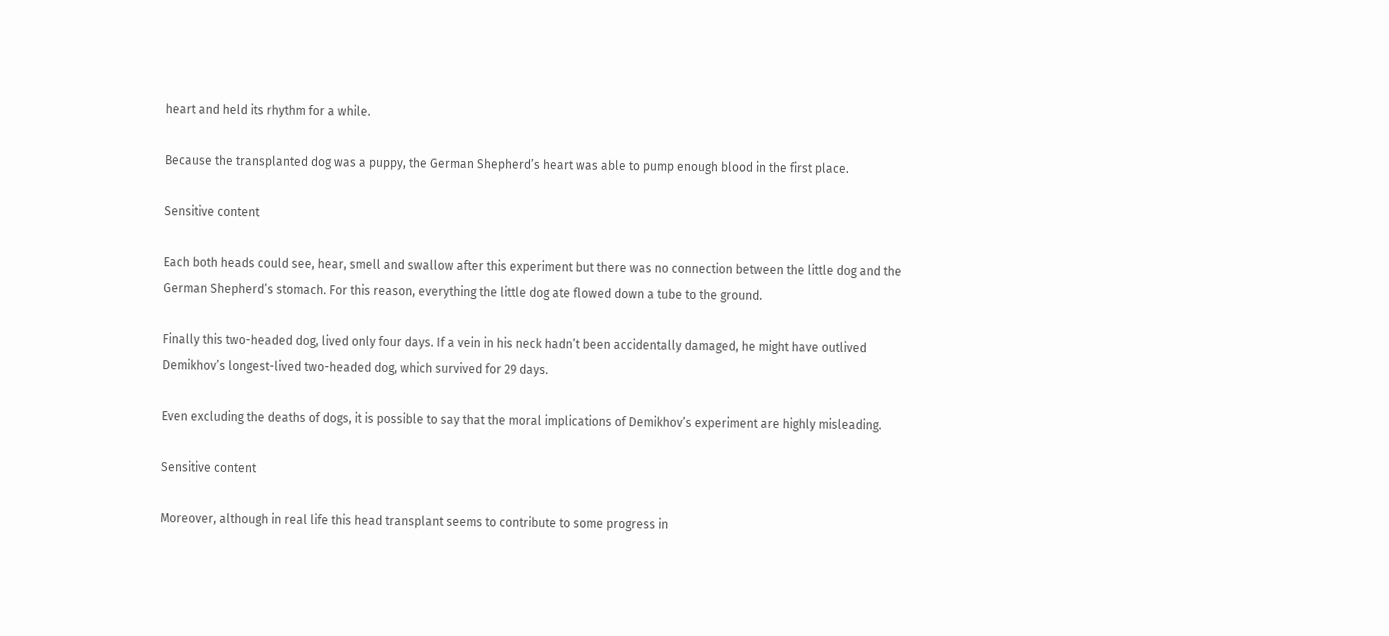heart and held its rhythm for a while.

Because the transplanted dog was a puppy, the German Shepherd’s heart was able to pump enough blood in the first place.

Sensitive content

Each both heads could see, hear, smell and swallow after this experiment but there was no connection between the little dog and the German Shepherd’s stomach. For this reason, everything the little dog ate flowed down a tube to the ground.

Finally this two-headed dog, lived only four days. If a vein in his neck hadn’t been accidentally damaged, he might have outlived Demikhov’s longest-lived two-headed dog, which survived for 29 days.

Even excluding the deaths of dogs, it is possible to say that the moral implications of Demikhov’s experiment are highly misleading.

Sensitive content

Moreover, although in real life this head transplant seems to contribute to some progress in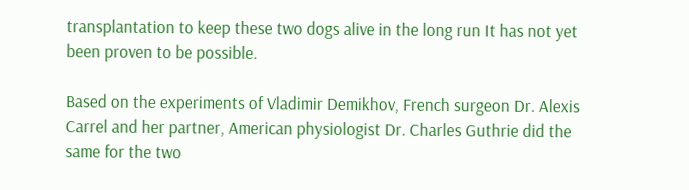transplantation to keep these two dogs alive in the long run It has not yet been proven to be possible.

Based on the experiments of Vladimir Demikhov, French surgeon Dr. Alexis Carrel and her partner, American physiologist Dr. Charles Guthrie did the same for the two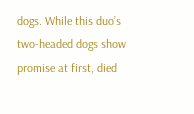dogs. While this duo’s two-headed dogs show promise at first, died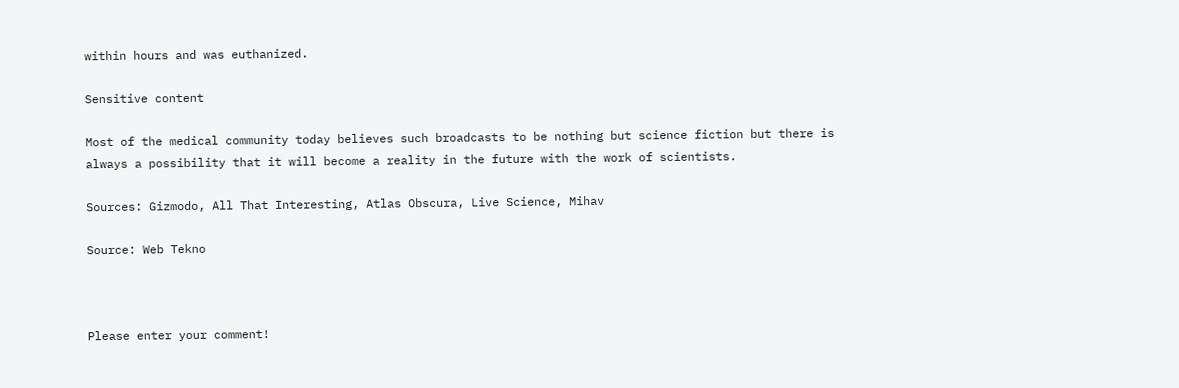within hours and was euthanized.

Sensitive content

Most of the medical community today believes such broadcasts to be nothing but science fiction but there is always a possibility that it will become a reality in the future with the work of scientists.

Sources: Gizmodo, All That Interesting, Atlas Obscura, Live Science, Mihav

Source: Web Tekno



Please enter your comment!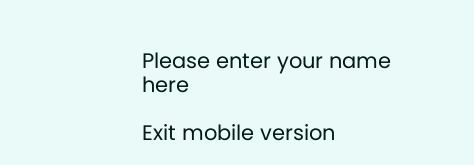Please enter your name here

Exit mobile version